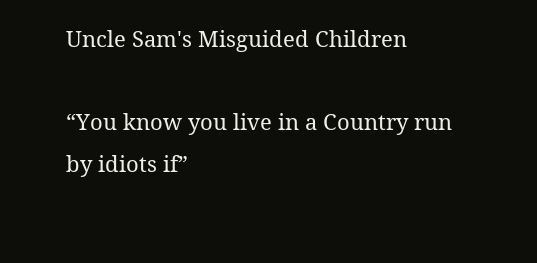Uncle Sam's Misguided Children

“You know you live in a Country run by idiots if”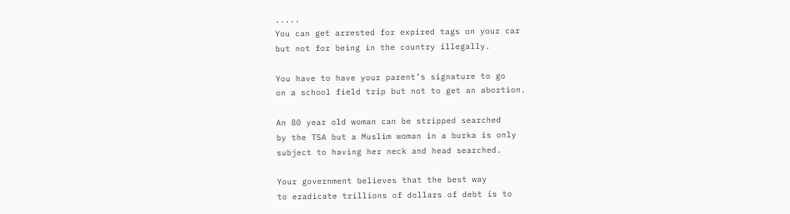.....
You can get arrested for expired tags on your car
but not for being in the country illegally.

You have to have your parent’s signature to go
on a school field trip but not to get an abortion.

An 80 year old woman can be stripped searched
by the TSA but a Muslim woman in a burka is only
subject to having her neck and head searched.

Your government believes that the best way
to eradicate trillions of dollars of debt is to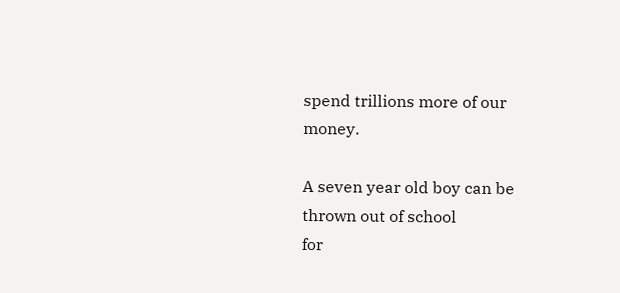spend trillions more of our money.

A seven year old boy can be thrown out of school
for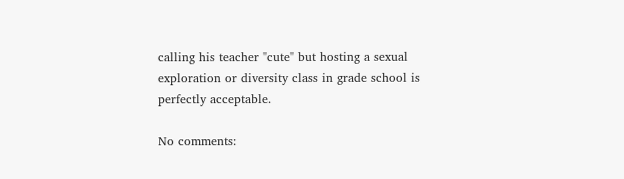calling his teacher "cute" but hosting a sexual
exploration or diversity class in grade school is
perfectly acceptable.

No comments: